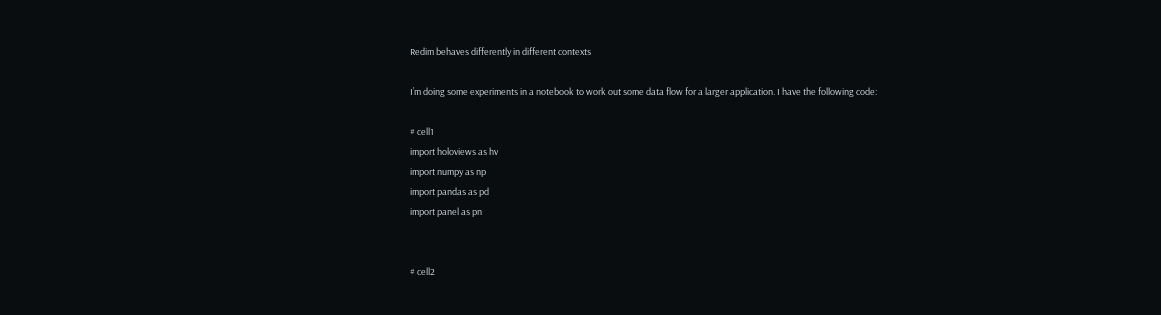Redim behaves differently in different contexts

I’m doing some experiments in a notebook to work out some data flow for a larger application. I have the following code:

# cell1
import holoviews as hv
import numpy as np
import pandas as pd
import panel as pn


# cell2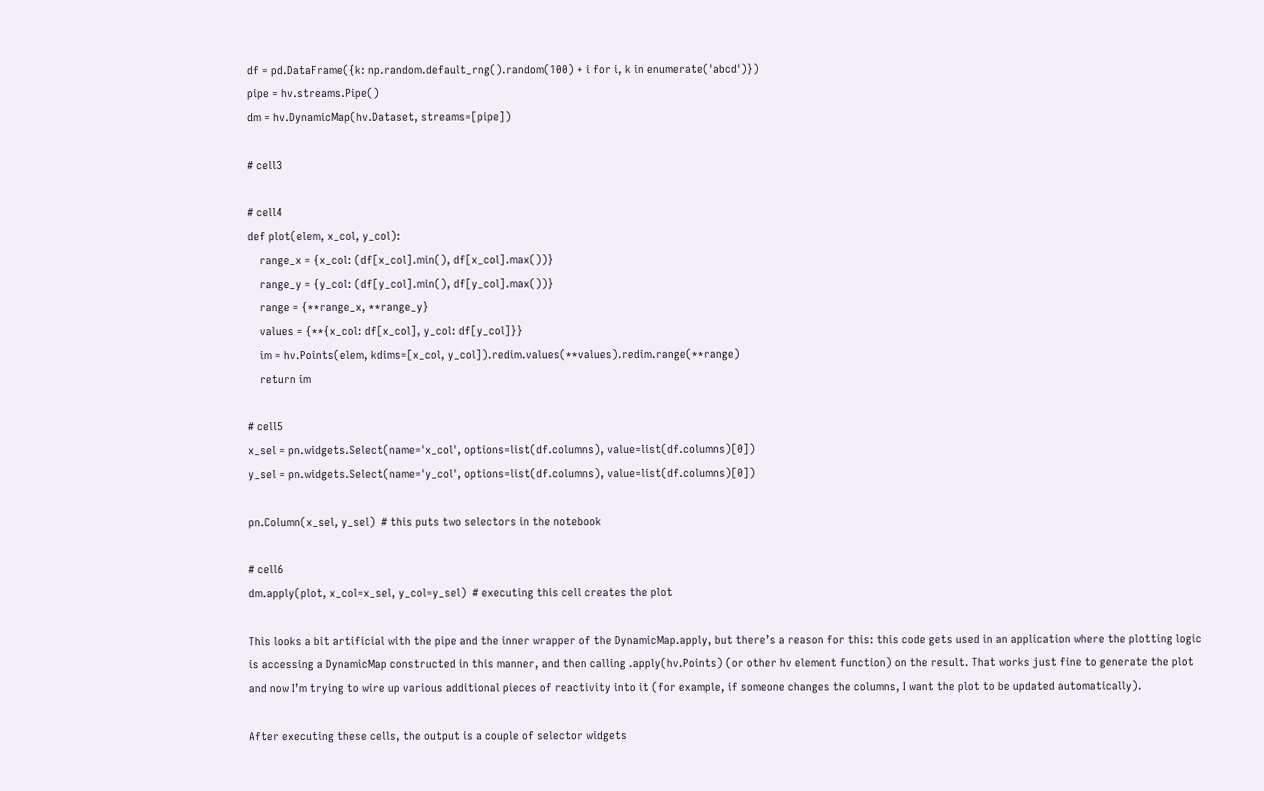df = pd.DataFrame({k: np.random.default_rng().random(100) + i for i, k in enumerate('abcd')})
pipe = hv.streams.Pipe()
dm = hv.DynamicMap(hv.Dataset, streams=[pipe])

# cell3

# cell4
def plot(elem, x_col, y_col):
    range_x = {x_col: (df[x_col].min(), df[x_col].max())}
    range_y = {y_col: (df[y_col].min(), df[y_col].max())}
    range = {**range_x, **range_y}
    values = {**{x_col: df[x_col], y_col: df[y_col]}}
    im = hv.Points(elem, kdims=[x_col, y_col]).redim.values(**values).redim.range(**range)
    return im

# cell5
x_sel = pn.widgets.Select(name='x_col', options=list(df.columns), value=list(df.columns)[0])
y_sel = pn.widgets.Select(name='y_col', options=list(df.columns), value=list(df.columns)[0])

pn.Column(x_sel, y_sel)  # this puts two selectors in the notebook

# cell6
dm.apply(plot, x_col=x_sel, y_col=y_sel)  # executing this cell creates the plot

This looks a bit artificial with the pipe and the inner wrapper of the DynamicMap.apply, but there’s a reason for this: this code gets used in an application where the plotting logic is accessing a DynamicMap constructed in this manner, and then calling .apply(hv.Points) (or other hv element function) on the result. That works just fine to generate the plot and now I’m trying to wire up various additional pieces of reactivity into it (for example, if someone changes the columns, I want the plot to be updated automatically).

After executing these cells, the output is a couple of selector widgets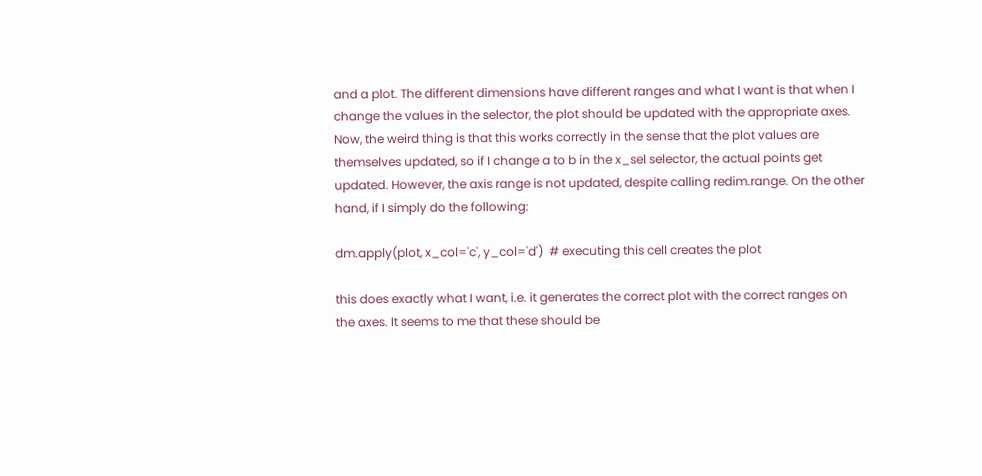and a plot. The different dimensions have different ranges and what I want is that when I change the values in the selector, the plot should be updated with the appropriate axes. Now, the weird thing is that this works correctly in the sense that the plot values are themselves updated, so if I change a to b in the x_sel selector, the actual points get updated. However, the axis range is not updated, despite calling redim.range. On the other hand, if I simply do the following:

dm.apply(plot, x_col='c', y_col='d')  # executing this cell creates the plot

this does exactly what I want, i.e. it generates the correct plot with the correct ranges on the axes. It seems to me that these should be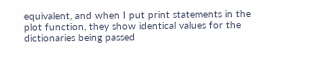equivalent, and when I put print statements in the plot function, they show identical values for the dictionaries being passed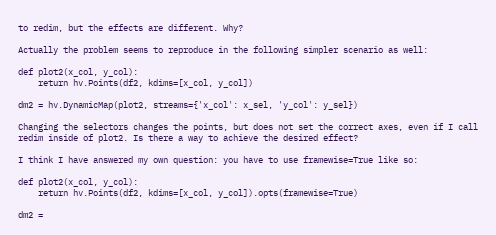to redim, but the effects are different. Why?

Actually the problem seems to reproduce in the following simpler scenario as well:

def plot2(x_col, y_col):
    return hv.Points(df2, kdims=[x_col, y_col])

dm2 = hv.DynamicMap(plot2, streams={'x_col': x_sel, 'y_col': y_sel})

Changing the selectors changes the points, but does not set the correct axes, even if I call redim inside of plot2. Is there a way to achieve the desired effect?

I think I have answered my own question: you have to use framewise=True like so:

def plot2(x_col, y_col):
    return hv.Points(df2, kdims=[x_col, y_col]).opts(framewise=True)

dm2 =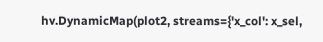hv.DynamicMap(plot2, streams={'x_col': x_sel,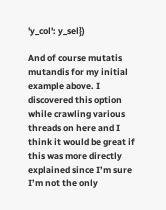'y_col': y_sel})

And of course mutatis mutandis for my initial example above. I discovered this option while crawling various threads on here and I think it would be great if this was more directly explained since I’m sure I’m not the only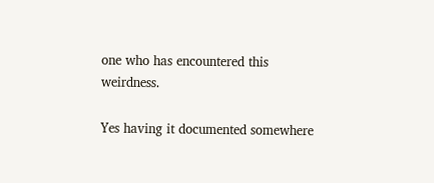one who has encountered this weirdness.

Yes having it documented somewhere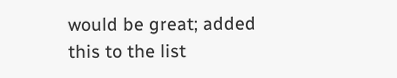would be great; added this to the list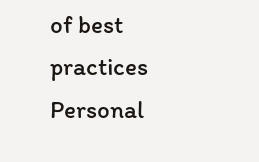of best practices Personal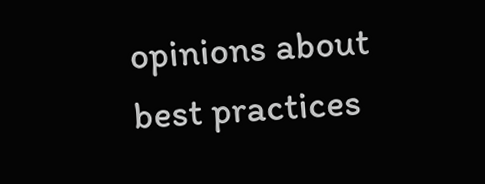opinions about best practices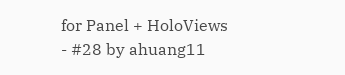for Panel + HoloViews - #28 by ahuang11